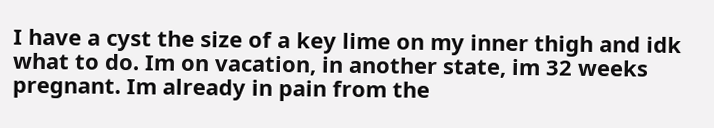I have a cyst the size of a key lime on my inner thigh and idk what to do. Im on vacation, in another state, im 32 weeks pregnant. Im already in pain from the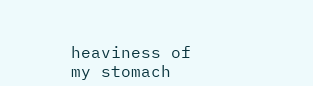heaviness of my stomach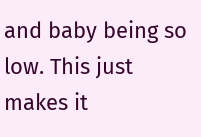and baby being so low. This just makes it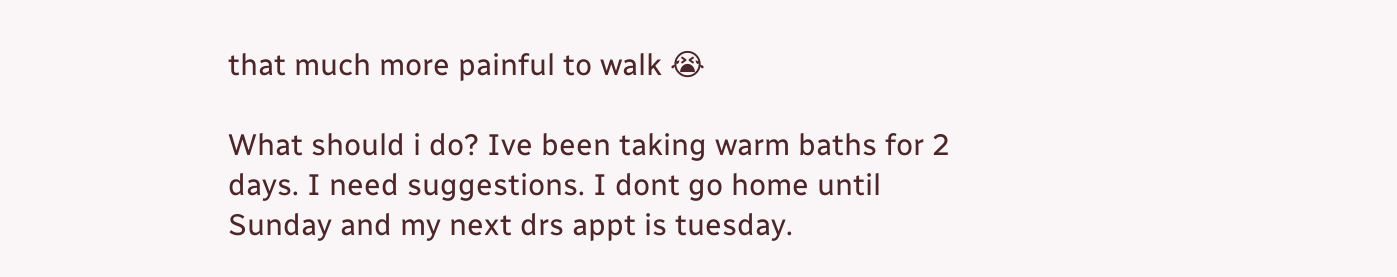that much more painful to walk 😭

What should i do? Ive been taking warm baths for 2 days. I need suggestions. I dont go home until Sunday and my next drs appt is tuesday.